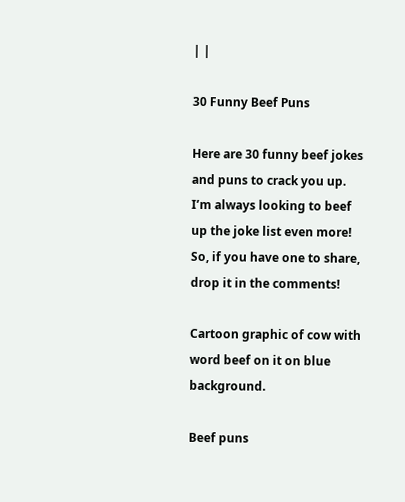| |

30 Funny Beef Puns

Here are 30 funny beef jokes and puns to crack you up. I’m always looking to beef up the joke list even more! So, if you have one to share, drop it in the comments!

Cartoon graphic of cow with word beef on it on blue background.

Beef puns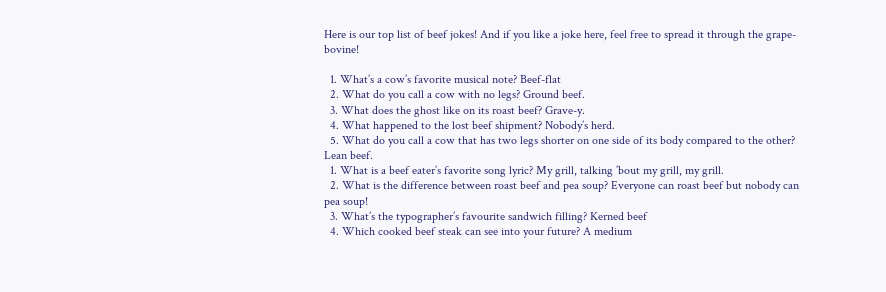Here is our top list of beef jokes! And if you like a joke here, feel free to spread it through the grape-bovine!

  1. What’s a cow’s favorite musical note? Beef-flat
  2. What do you call a cow with no legs? Ground beef.
  3. What does the ghost like on its roast beef? Grave-y.
  4. What happened to the lost beef shipment? Nobody’s herd.
  5. What do you call a cow that has two legs shorter on one side of its body compared to the other? Lean beef.
  1. What is a beef eater’s favorite song lyric? My grill, talking ’bout my grill, my grill.
  2. What is the difference between roast beef and pea soup? Everyone can roast beef but nobody can pea soup!
  3. What’s the typographer’s favourite sandwich filling? Kerned beef
  4. Which cooked beef steak can see into your future? A medium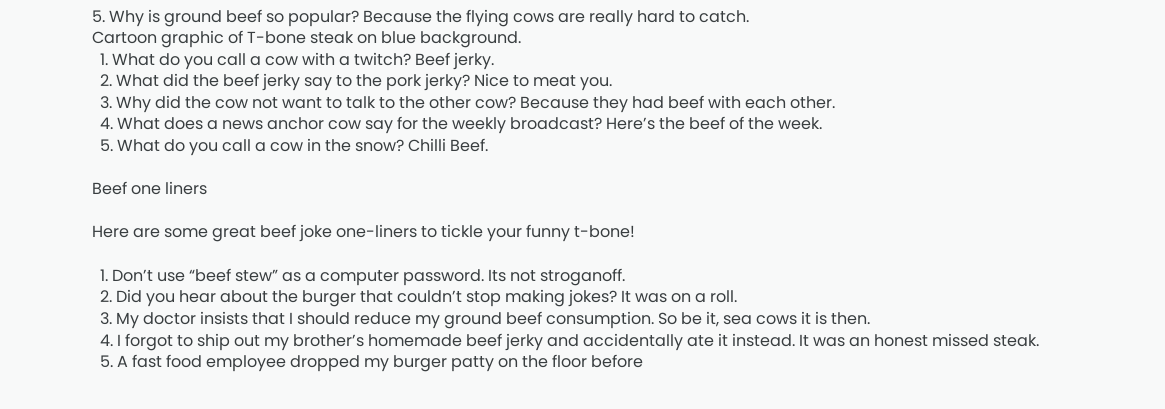5. Why is ground beef so popular? Because the flying cows are really hard to catch.
Cartoon graphic of T-bone steak on blue background.
  1. What do you call a cow with a twitch? Beef jerky.
  2. What did the beef jerky say to the pork jerky? Nice to meat you.
  3. Why did the cow not want to talk to the other cow? Because they had beef with each other.
  4. What does a news anchor cow say for the weekly broadcast? Here’s the beef of the week.
  5. What do you call a cow in the snow? Chilli Beef.

Beef one liners

Here are some great beef joke one-liners to tickle your funny t-bone!

  1. Don’t use “beef stew” as a computer password. Its not stroganoff.
  2. Did you hear about the burger that couldn’t stop making jokes? It was on a roll.
  3. My doctor insists that I should reduce my ground beef consumption. So be it, sea cows it is then.
  4. I forgot to ship out my brother’s homemade beef jerky and accidentally ate it instead. It was an honest missed steak.
  5. A fast food employee dropped my burger patty on the floor before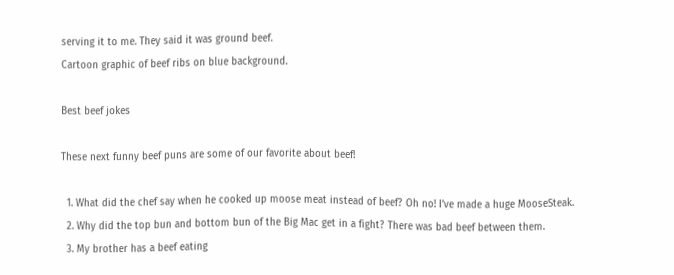serving it to me. They said it was ground beef.
Cartoon graphic of beef ribs on blue background.

Best beef jokes

These next funny beef puns are some of our favorite about beef!

  1. What did the chef say when he cooked up moose meat instead of beef? Oh no! I’ve made a huge MooseSteak.
  2. Why did the top bun and bottom bun of the Big Mac get in a fight? There was bad beef between them.
  3. My brother has a beef eating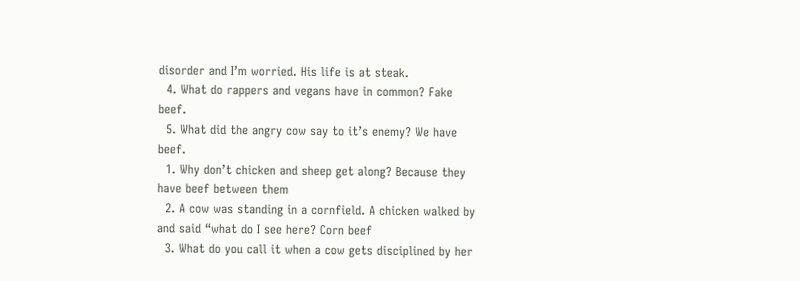disorder and I’m worried. His life is at steak.
  4. What do rappers and vegans have in common? Fake beef.
  5. What did the angry cow say to it’s enemy? We have beef.
  1. Why don’t chicken and sheep get along? Because they have beef between them
  2. A cow was standing in a cornfield. A chicken walked by and said “what do I see here? Corn beef
  3. What do you call it when a cow gets disciplined by her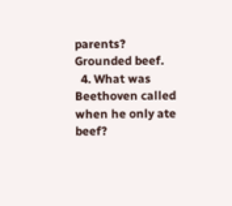parents? Grounded beef.
  4. What was Beethoven called when he only ate beef?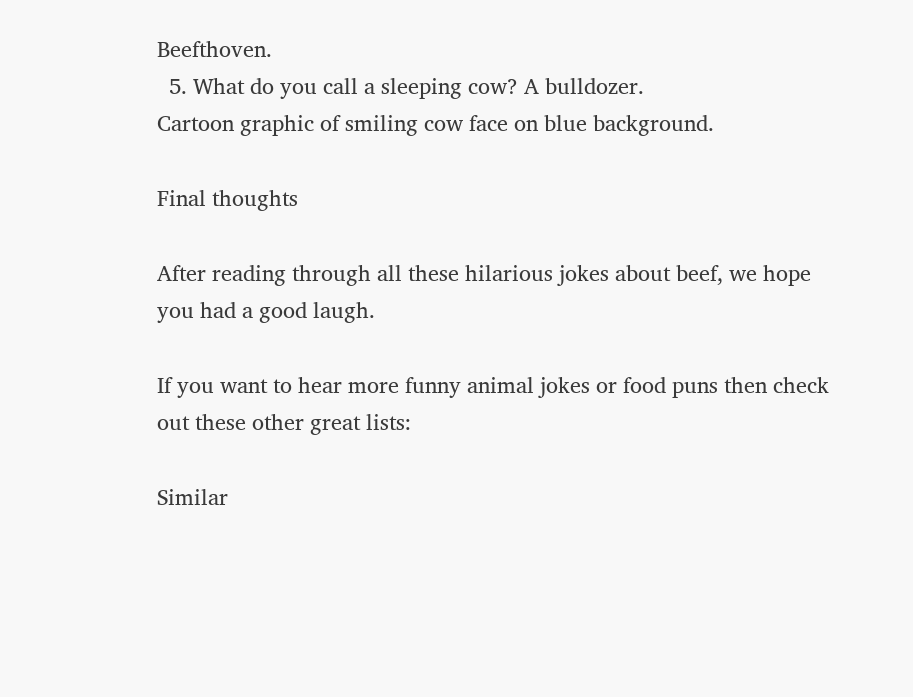Beefthoven.
  5. What do you call a sleeping cow? A bulldozer.
Cartoon graphic of smiling cow face on blue background.

Final thoughts

After reading through all these hilarious jokes about beef, we hope you had a good laugh.

If you want to hear more funny animal jokes or food puns then check out these other great lists:

Similar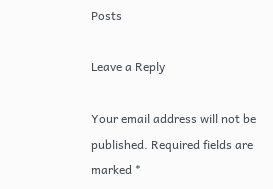Posts

Leave a Reply

Your email address will not be published. Required fields are marked *